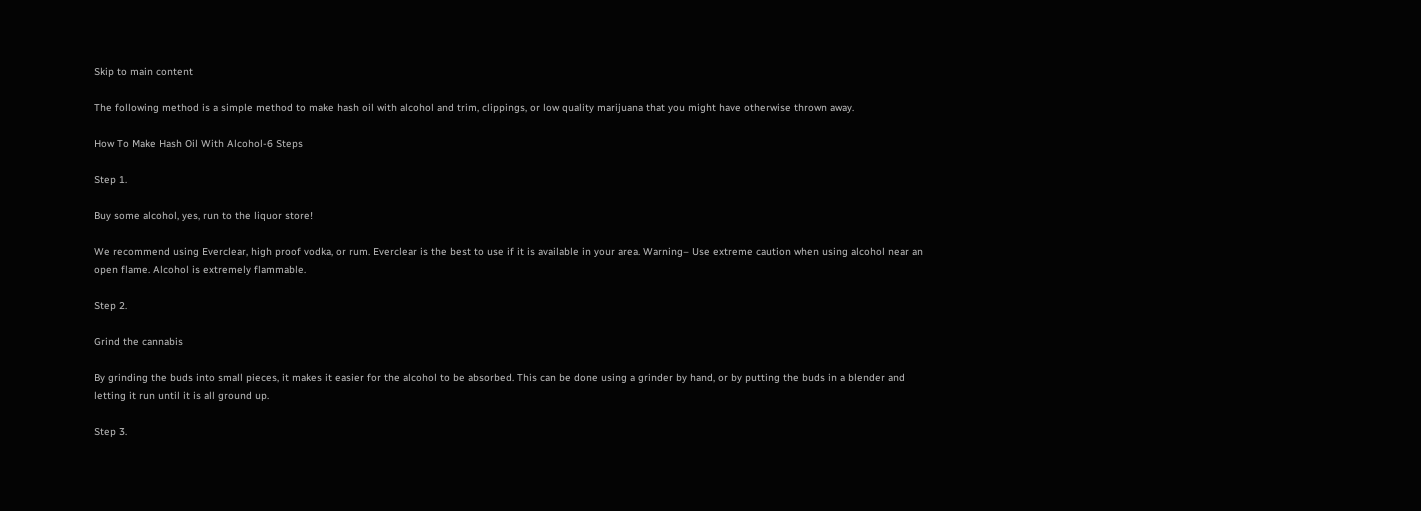Skip to main content

The following method is a simple method to make hash oil with alcohol and trim, clippings, or low quality marijuana that you might have otherwise thrown away.

How To Make Hash Oil With Alcohol-6 Steps

Step 1.

Buy some alcohol, yes, run to the liquor store!

We recommend using Everclear, high proof vodka, or rum. Everclear is the best to use if it is available in your area. Warning– Use extreme caution when using alcohol near an open flame. Alcohol is extremely flammable.

Step 2.

Grind the cannabis

By grinding the buds into small pieces, it makes it easier for the alcohol to be absorbed. This can be done using a grinder by hand, or by putting the buds in a blender and letting it run until it is all ground up.

Step 3.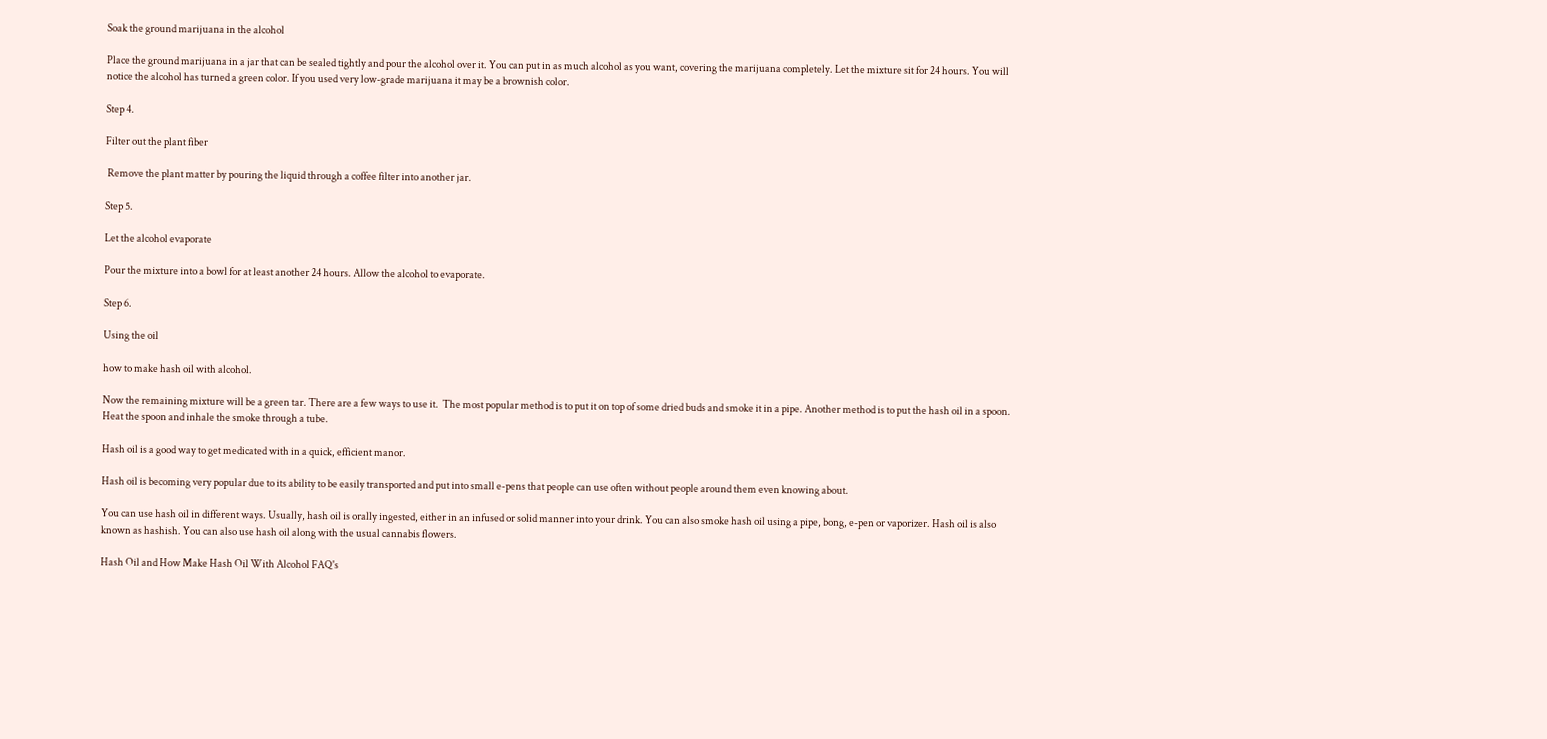Soak the ground marijuana in the alcohol

Place the ground marijuana in a jar that can be sealed tightly and pour the alcohol over it. You can put in as much alcohol as you want, covering the marijuana completely. Let the mixture sit for 24 hours. You will notice the alcohol has turned a green color. If you used very low-grade marijuana it may be a brownish color.

Step 4.

Filter out the plant fiber

 Remove the plant matter by pouring the liquid through a coffee filter into another jar.

Step 5.

Let the alcohol evaporate

Pour the mixture into a bowl for at least another 24 hours. Allow the alcohol to evaporate.

Step 6.

Using the oil

how to make hash oil with alcohol.

Now the remaining mixture will be a green tar. There are a few ways to use it.  The most popular method is to put it on top of some dried buds and smoke it in a pipe. Another method is to put the hash oil in a spoon. Heat the spoon and inhale the smoke through a tube.

Hash oil is a good way to get medicated with in a quick, efficient manor.

Hash oil is becoming very popular due to its ability to be easily transported and put into small e-pens that people can use often without people around them even knowing about.

You can use hash oil in different ways. Usually, hash oil is orally ingested, either in an infused or solid manner into your drink. You can also smoke hash oil using a pipe, bong, e-pen or vaporizer. Hash oil is also known as hashish. You can also use hash oil along with the usual cannabis flowers.

Hash Oil and How Make Hash Oil With Alcohol FAQ's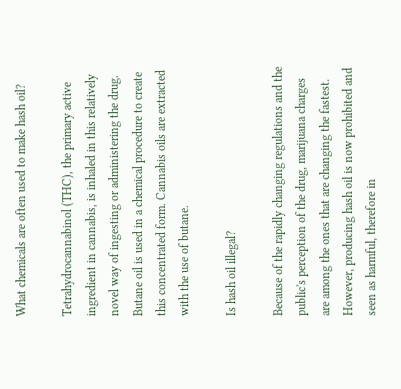What chemicals are often used to make hash oil?

Tetrahydrocannabinol (THC), the primary active ingredient in cannabis, is inhaled in this relatively novel way of ingesting or administering the drug. Butane oil is used in a chemical procedure to create this concentrated form. Cannabis oils are extracted with the use of butane.

Is hash oil illegal?

Because of the rapidly changing regulations and the public's perception of the drug, marijuana charges are among the ones that are changing the fastest. However, producing hash oil is now prohibited and seen as harmful, therefore in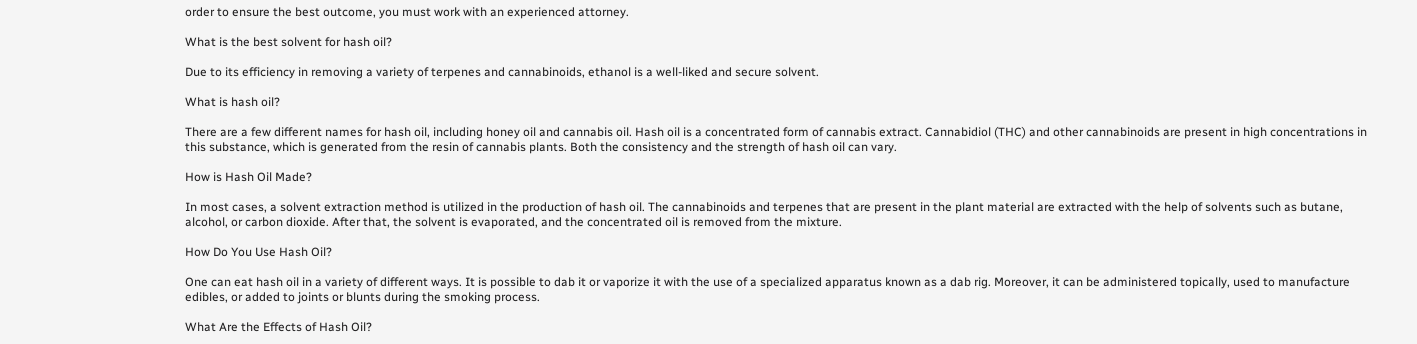order to ensure the best outcome, you must work with an experienced attorney.

What is the best solvent for hash oil?

Due to its efficiency in removing a variety of terpenes and cannabinoids, ethanol is a well-liked and secure solvent.

What is hash oil?

There are a few different names for hash oil, including honey oil and cannabis oil. Hash oil is a concentrated form of cannabis extract. Cannabidiol (THC) and other cannabinoids are present in high concentrations in this substance, which is generated from the resin of cannabis plants. Both the consistency and the strength of hash oil can vary.

How is Hash Oil Made?

In most cases, a solvent extraction method is utilized in the production of hash oil. The cannabinoids and terpenes that are present in the plant material are extracted with the help of solvents such as butane, alcohol, or carbon dioxide. After that, the solvent is evaporated, and the concentrated oil is removed from the mixture.

How Do You Use Hash Oil?

One can eat hash oil in a variety of different ways. It is possible to dab it or vaporize it with the use of a specialized apparatus known as a dab rig. Moreover, it can be administered topically, used to manufacture edibles, or added to joints or blunts during the smoking process.

What Are the Effects of Hash Oil?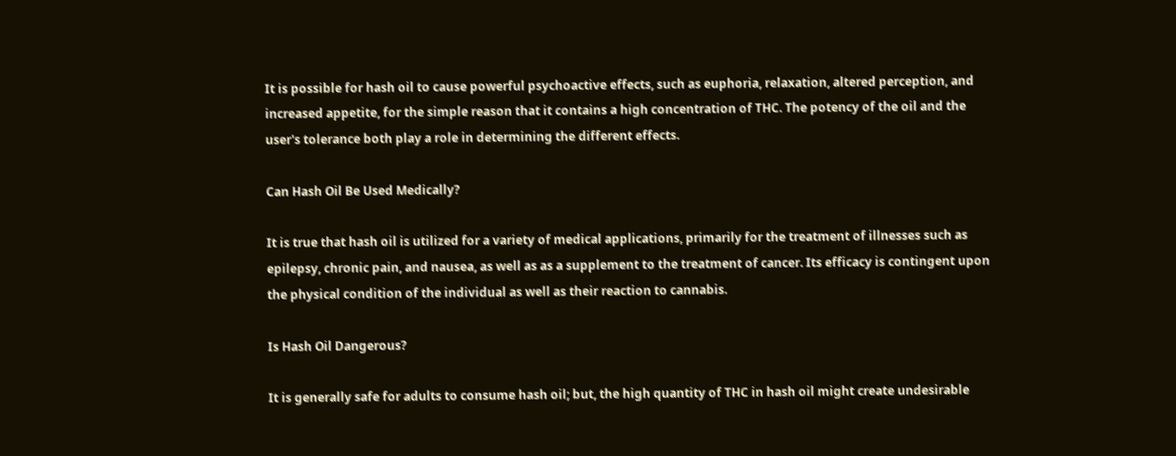It is possible for hash oil to cause powerful psychoactive effects, such as euphoria, relaxation, altered perception, and increased appetite, for the simple reason that it contains a high concentration of THC. The potency of the oil and the user's tolerance both play a role in determining the different effects.

Can Hash Oil Be Used Medically?

It is true that hash oil is utilized for a variety of medical applications, primarily for the treatment of illnesses such as epilepsy, chronic pain, and nausea, as well as as a supplement to the treatment of cancer. Its efficacy is contingent upon the physical condition of the individual as well as their reaction to cannabis.

Is Hash Oil Dangerous?

It is generally safe for adults to consume hash oil; but, the high quantity of THC in hash oil might create undesirable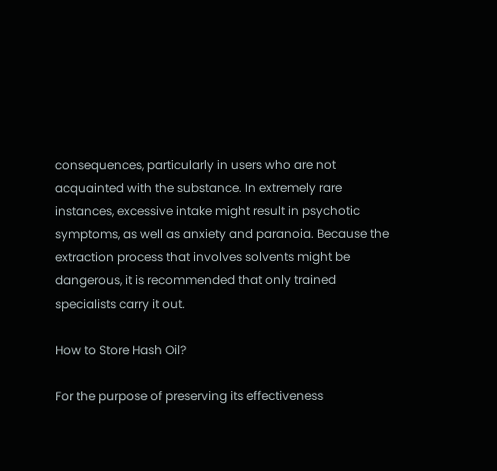consequences, particularly in users who are not acquainted with the substance. In extremely rare instances, excessive intake might result in psychotic symptoms, as well as anxiety and paranoia. Because the extraction process that involves solvents might be dangerous, it is recommended that only trained specialists carry it out.

How to Store Hash Oil?

For the purpose of preserving its effectiveness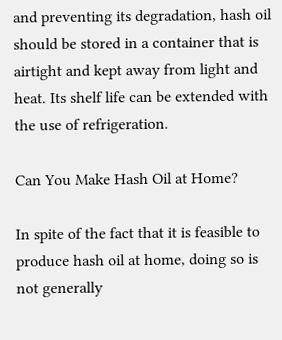and preventing its degradation, hash oil should be stored in a container that is airtight and kept away from light and heat. Its shelf life can be extended with the use of refrigeration.

Can You Make Hash Oil at Home?

In spite of the fact that it is feasible to produce hash oil at home, doing so is not generally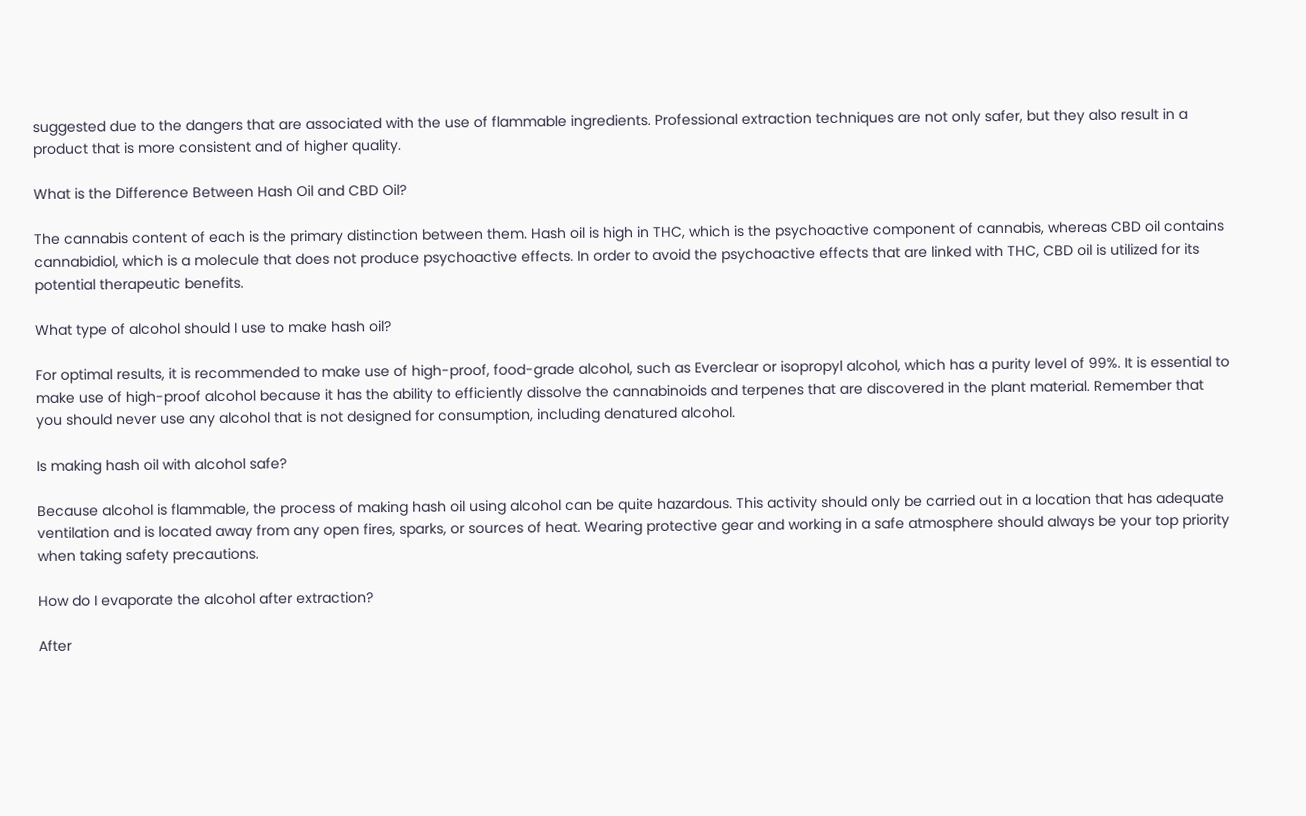suggested due to the dangers that are associated with the use of flammable ingredients. Professional extraction techniques are not only safer, but they also result in a product that is more consistent and of higher quality.

What is the Difference Between Hash Oil and CBD Oil?

The cannabis content of each is the primary distinction between them. Hash oil is high in THC, which is the psychoactive component of cannabis, whereas CBD oil contains cannabidiol, which is a molecule that does not produce psychoactive effects. In order to avoid the psychoactive effects that are linked with THC, CBD oil is utilized for its potential therapeutic benefits.

What type of alcohol should I use to make hash oil?

For optimal results, it is recommended to make use of high-proof, food-grade alcohol, such as Everclear or isopropyl alcohol, which has a purity level of 99%. It is essential to make use of high-proof alcohol because it has the ability to efficiently dissolve the cannabinoids and terpenes that are discovered in the plant material. Remember that you should never use any alcohol that is not designed for consumption, including denatured alcohol.

Is making hash oil with alcohol safe?

Because alcohol is flammable, the process of making hash oil using alcohol can be quite hazardous. This activity should only be carried out in a location that has adequate ventilation and is located away from any open fires, sparks, or sources of heat. Wearing protective gear and working in a safe atmosphere should always be your top priority when taking safety precautions.

How do I evaporate the alcohol after extraction?

After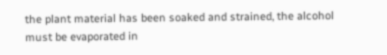the plant material has been soaked and strained, the alcohol must be evaporated in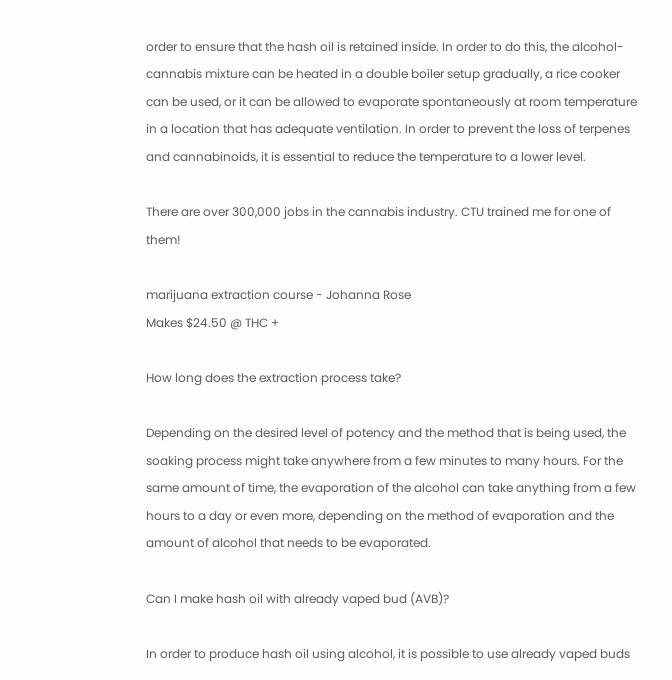order to ensure that the hash oil is retained inside. In order to do this, the alcohol-cannabis mixture can be heated in a double boiler setup gradually, a rice cooker can be used, or it can be allowed to evaporate spontaneously at room temperature in a location that has adequate ventilation. In order to prevent the loss of terpenes and cannabinoids, it is essential to reduce the temperature to a lower level.

There are over 300,000 jobs in the cannabis industry. CTU trained me for one of them!

marijuana extraction course - Johanna Rose
Makes $24.50 @ THC +

How long does the extraction process take?

Depending on the desired level of potency and the method that is being used, the soaking process might take anywhere from a few minutes to many hours. For the same amount of time, the evaporation of the alcohol can take anything from a few hours to a day or even more, depending on the method of evaporation and the amount of alcohol that needs to be evaporated.

Can I make hash oil with already vaped bud (AVB)?

In order to produce hash oil using alcohol, it is possible to use already vaped buds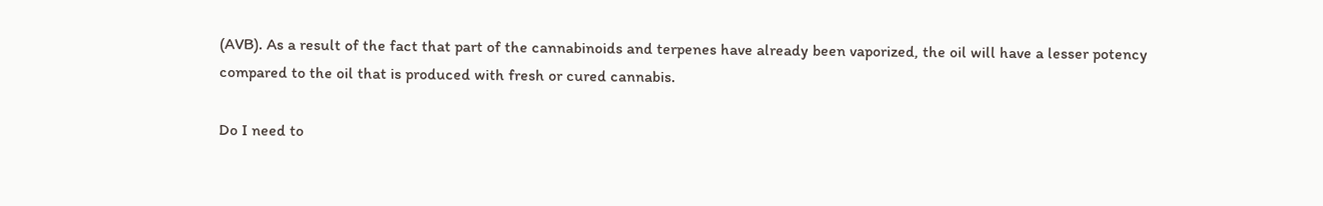(AVB). As a result of the fact that part of the cannabinoids and terpenes have already been vaporized, the oil will have a lesser potency compared to the oil that is produced with fresh or cured cannabis.

Do I need to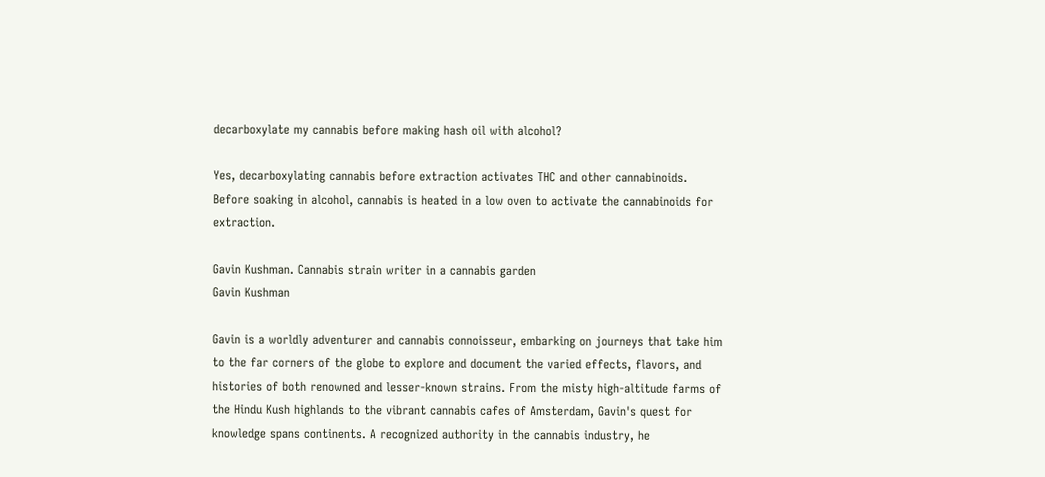decarboxylate my cannabis before making hash oil with alcohol?

Yes, decarboxylating cannabis before extraction activates THC and other cannabinoids. Before soaking in alcohol, cannabis is heated in a low oven to activate the cannabinoids for extraction.

Gavin Kushman. Cannabis strain writer in a cannabis garden
Gavin Kushman

Gavin is a worldly adventurer and cannabis connoisseur, embarking on journeys that take him to the far corners of the globe to explore and document the varied effects, flavors, and histories of both renowned and lesser-known strains. From the misty high-altitude farms of the Hindu Kush highlands to the vibrant cannabis cafes of Amsterdam, Gavin's quest for knowledge spans continents. A recognized authority in the cannabis industry, he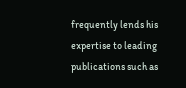frequently lends his expertise to leading publications such as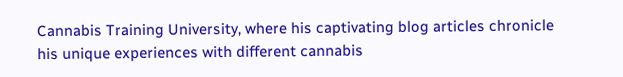Cannabis Training University, where his captivating blog articles chronicle his unique experiences with different cannabis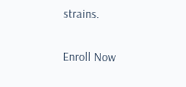strains.

Enroll Now